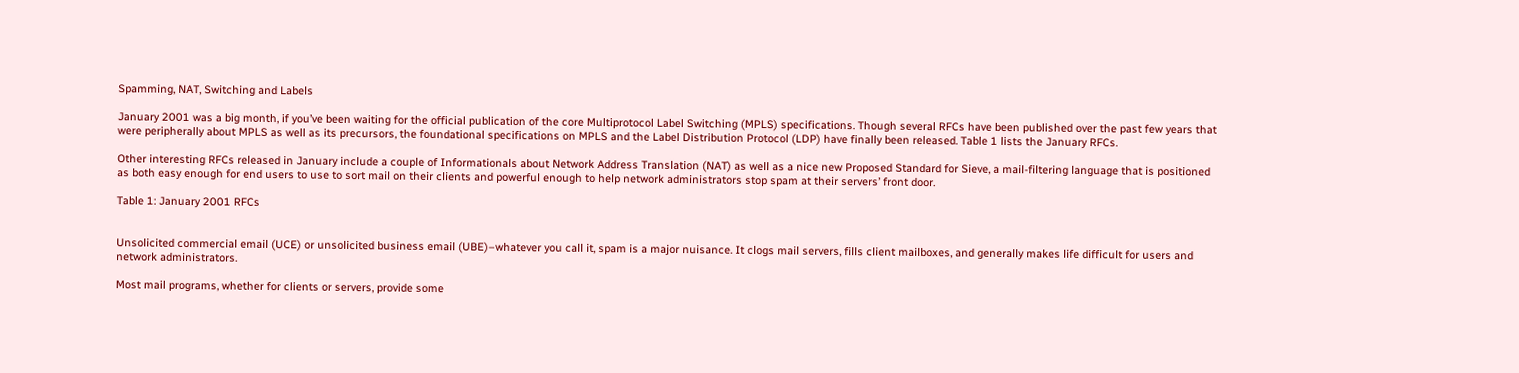Spamming, NAT, Switching and Labels

January 2001 was a big month, if you’ve been waiting for the official publication of the core Multiprotocol Label Switching (MPLS) specifications. Though several RFCs have been published over the past few years that were peripherally about MPLS as well as its precursors, the foundational specifications on MPLS and the Label Distribution Protocol (LDP) have finally been released. Table 1 lists the January RFCs.

Other interesting RFCs released in January include a couple of Informationals about Network Address Translation (NAT) as well as a nice new Proposed Standard for Sieve, a mail-filtering language that is positioned as both easy enough for end users to use to sort mail on their clients and powerful enough to help network administrators stop spam at their servers’ front door.

Table 1: January 2001 RFCs


Unsolicited commercial email (UCE) or unsolicited business email (UBE)–whatever you call it, spam is a major nuisance. It clogs mail servers, fills client mailboxes, and generally makes life difficult for users and network administrators.

Most mail programs, whether for clients or servers, provide some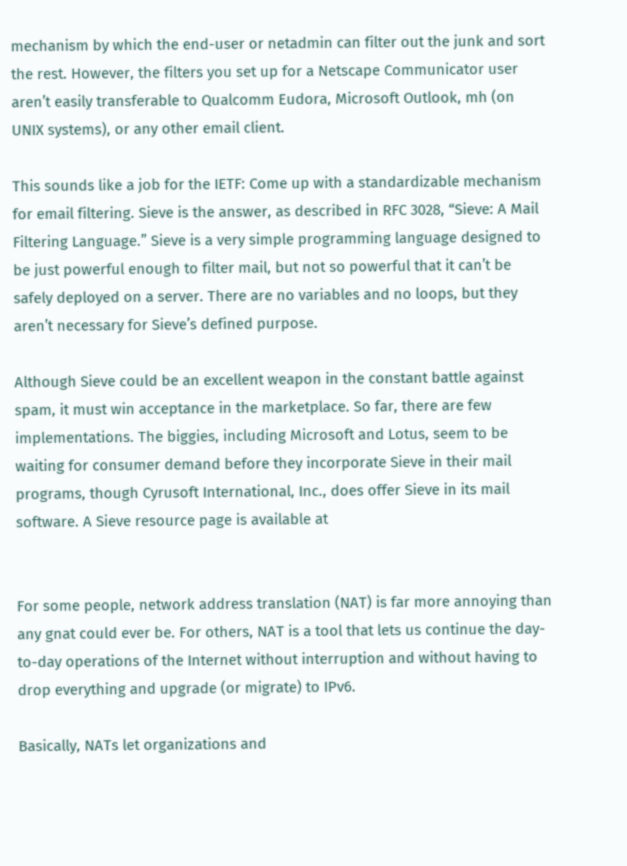mechanism by which the end-user or netadmin can filter out the junk and sort the rest. However, the filters you set up for a Netscape Communicator user aren’t easily transferable to Qualcomm Eudora, Microsoft Outlook, mh (on UNIX systems), or any other email client.

This sounds like a job for the IETF: Come up with a standardizable mechanism for email filtering. Sieve is the answer, as described in RFC 3028, “Sieve: A Mail Filtering Language.” Sieve is a very simple programming language designed to be just powerful enough to filter mail, but not so powerful that it can’t be safely deployed on a server. There are no variables and no loops, but they aren’t necessary for Sieve’s defined purpose.

Although Sieve could be an excellent weapon in the constant battle against spam, it must win acceptance in the marketplace. So far, there are few implementations. The biggies, including Microsoft and Lotus, seem to be waiting for consumer demand before they incorporate Sieve in their mail programs, though Cyrusoft International, Inc., does offer Sieve in its mail software. A Sieve resource page is available at


For some people, network address translation (NAT) is far more annoying than any gnat could ever be. For others, NAT is a tool that lets us continue the day-to-day operations of the Internet without interruption and without having to drop everything and upgrade (or migrate) to IPv6.

Basically, NATs let organizations and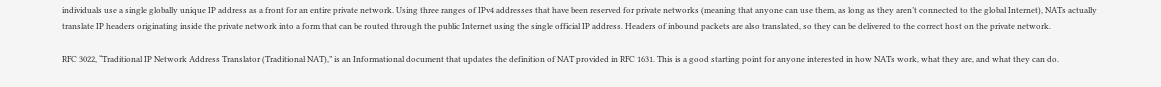individuals use a single globally unique IP address as a front for an entire private network. Using three ranges of IPv4 addresses that have been reserved for private networks (meaning that anyone can use them, as long as they aren’t connected to the global Internet), NATs actually translate IP headers originating inside the private network into a form that can be routed through the public Internet using the single official IP address. Headers of inbound packets are also translated, so they can be delivered to the correct host on the private network.

RFC 3022, “Traditional IP Network Address Translator (Traditional NAT),” is an Informational document that updates the definition of NAT provided in RFC 1631. This is a good starting point for anyone interested in how NATs work, what they are, and what they can do.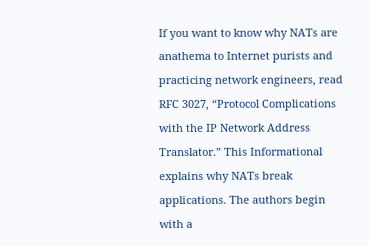If you want to know why NATs are anathema to Internet purists and practicing network engineers, read RFC 3027, “Protocol Complications with the IP Network Address Translator.” This Informational explains why NATs break applications. The authors begin with a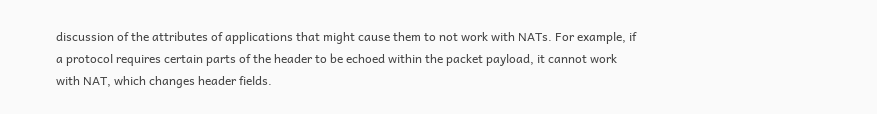discussion of the attributes of applications that might cause them to not work with NATs. For example, if a protocol requires certain parts of the header to be echoed within the packet payload, it cannot work with NAT, which changes header fields.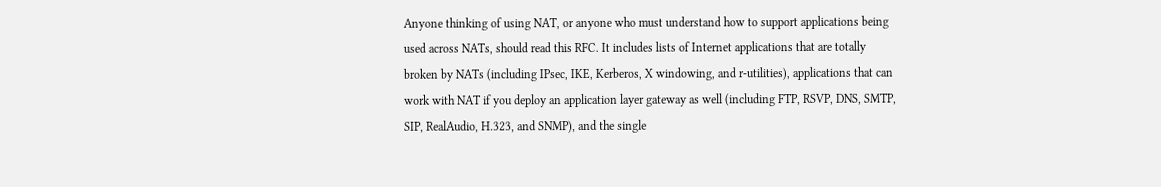Anyone thinking of using NAT, or anyone who must understand how to support applications being used across NATs, should read this RFC. It includes lists of Internet applications that are totally broken by NATs (including IPsec, IKE, Kerberos, X windowing, and r-utilities), applications that can work with NAT if you deploy an application layer gateway as well (including FTP, RSVP, DNS, SMTP, SIP, RealAudio, H.323, and SNMP), and the single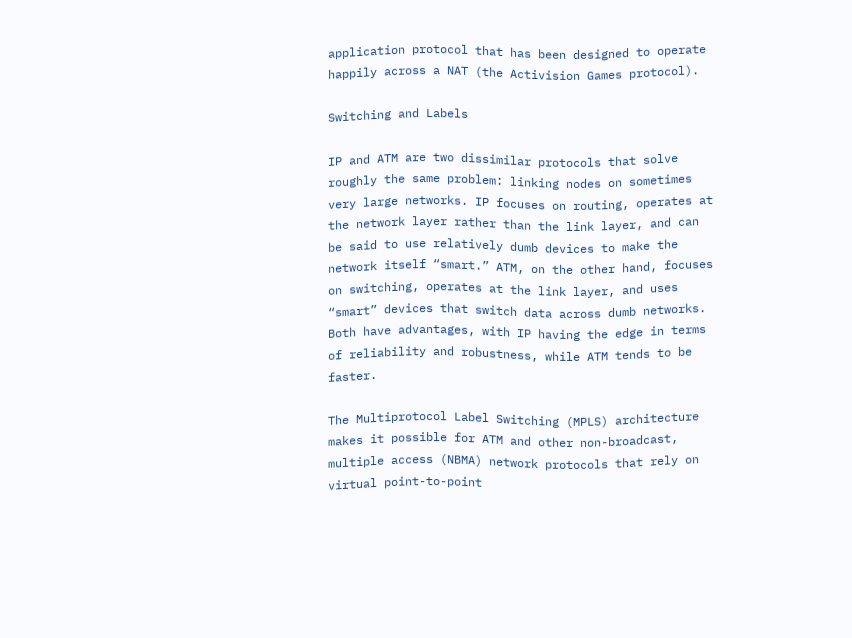application protocol that has been designed to operate happily across a NAT (the Activision Games protocol).

Switching and Labels

IP and ATM are two dissimilar protocols that solve roughly the same problem: linking nodes on sometimes very large networks. IP focuses on routing, operates at the network layer rather than the link layer, and can be said to use relatively dumb devices to make the network itself “smart.” ATM, on the other hand, focuses on switching, operates at the link layer, and uses “smart” devices that switch data across dumb networks. Both have advantages, with IP having the edge in terms of reliability and robustness, while ATM tends to be faster.

The Multiprotocol Label Switching (MPLS) architecture makes it possible for ATM and other non-broadcast, multiple access (NBMA) network protocols that rely on virtual point-to-point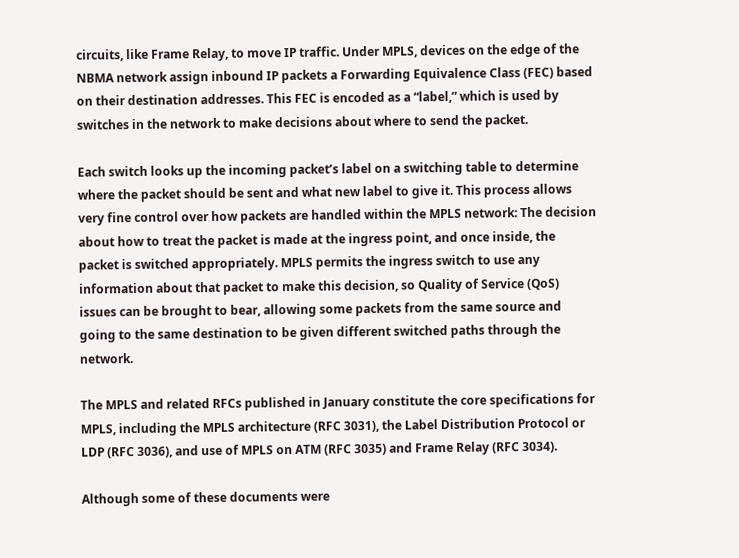circuits, like Frame Relay, to move IP traffic. Under MPLS, devices on the edge of the NBMA network assign inbound IP packets a Forwarding Equivalence Class (FEC) based on their destination addresses. This FEC is encoded as a “label,” which is used by switches in the network to make decisions about where to send the packet.

Each switch looks up the incoming packet’s label on a switching table to determine where the packet should be sent and what new label to give it. This process allows very fine control over how packets are handled within the MPLS network: The decision about how to treat the packet is made at the ingress point, and once inside, the packet is switched appropriately. MPLS permits the ingress switch to use any information about that packet to make this decision, so Quality of Service (QoS) issues can be brought to bear, allowing some packets from the same source and going to the same destination to be given different switched paths through the network.

The MPLS and related RFCs published in January constitute the core specifications for MPLS, including the MPLS architecture (RFC 3031), the Label Distribution Protocol or LDP (RFC 3036), and use of MPLS on ATM (RFC 3035) and Frame Relay (RFC 3034).

Although some of these documents were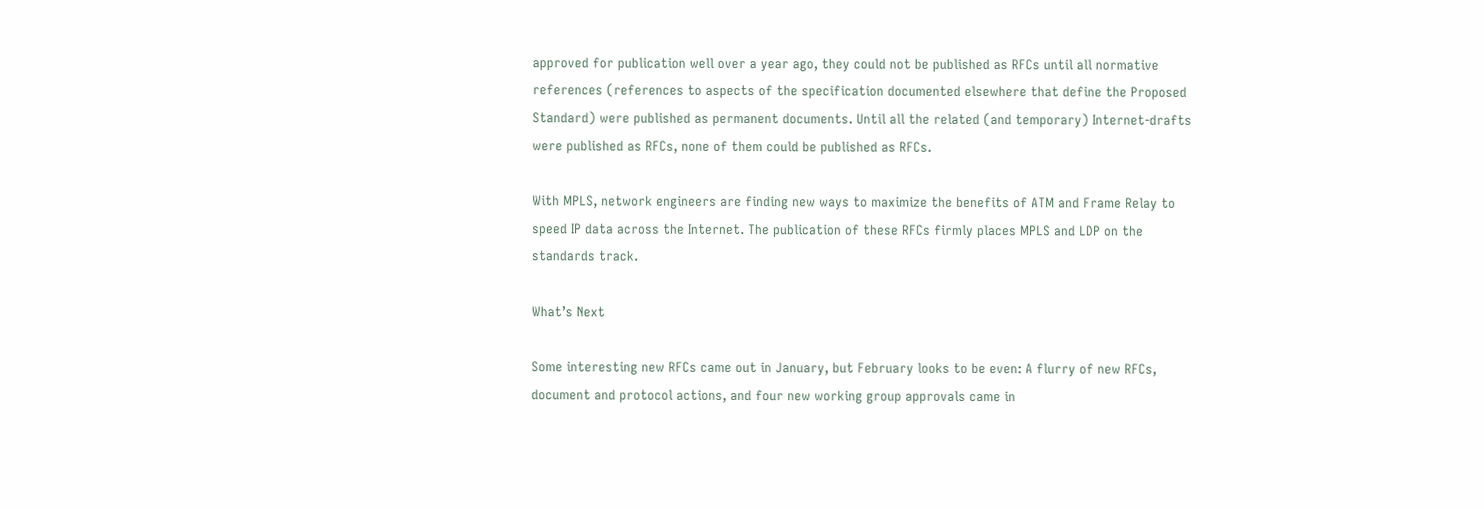approved for publication well over a year ago, they could not be published as RFCs until all normative references (references to aspects of the specification documented elsewhere that define the Proposed Standard) were published as permanent documents. Until all the related (and temporary) Internet-drafts were published as RFCs, none of them could be published as RFCs.

With MPLS, network engineers are finding new ways to maximize the benefits of ATM and Frame Relay to speed IP data across the Internet. The publication of these RFCs firmly places MPLS and LDP on the standards track.

What’s Next

Some interesting new RFCs came out in January, but February looks to be even: A flurry of new RFCs, document and protocol actions, and four new working group approvals came in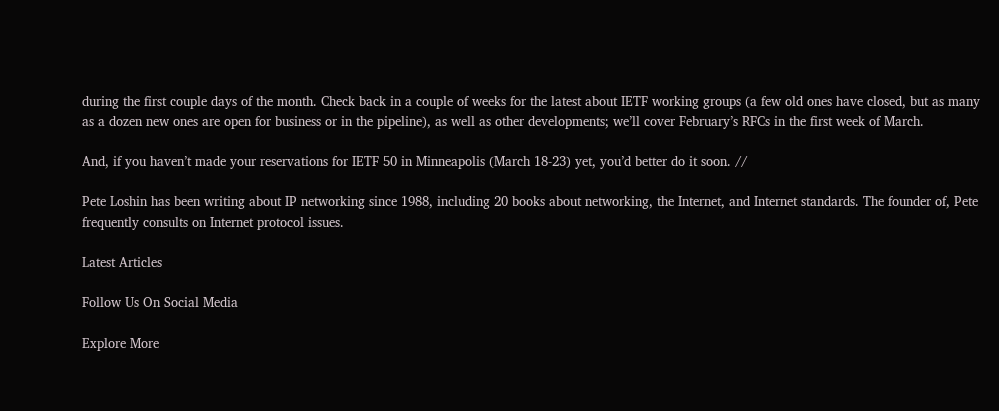during the first couple days of the month. Check back in a couple of weeks for the latest about IETF working groups (a few old ones have closed, but as many as a dozen new ones are open for business or in the pipeline), as well as other developments; we’ll cover February’s RFCs in the first week of March.

And, if you haven’t made your reservations for IETF 50 in Minneapolis (March 18-23) yet, you’d better do it soon. //

Pete Loshin has been writing about IP networking since 1988, including 20 books about networking, the Internet, and Internet standards. The founder of, Pete frequently consults on Internet protocol issues.

Latest Articles

Follow Us On Social Media

Explore More